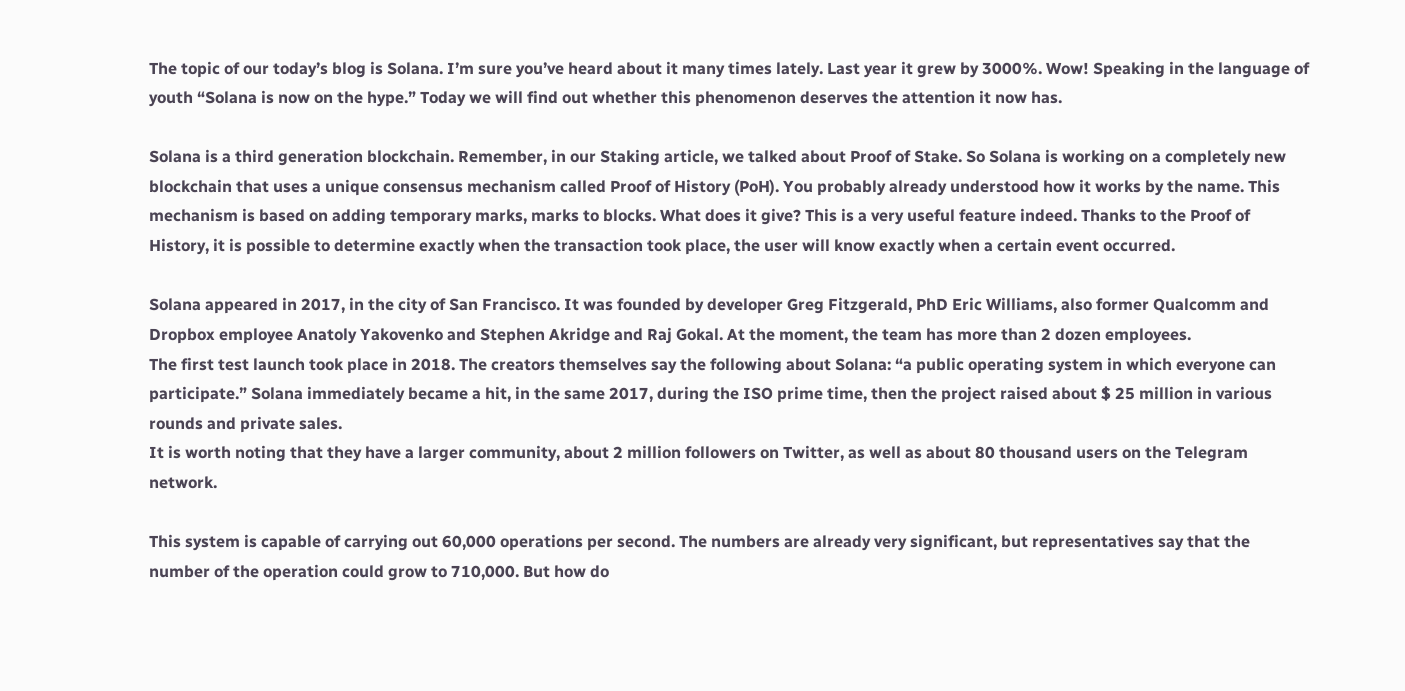The topic of our today’s blog is Solana. I’m sure you’ve heard about it many times lately. Last year it grew by 3000%. Wow! Speaking in the language of youth “Solana is now on the hype.” Today we will find out whether this phenomenon deserves the attention it now has.

Solana is a third generation blockchain. Remember, in our Staking article, we talked about Proof of Stake. So Solana is working on a completely new blockchain that uses a unique consensus mechanism called Proof of History (PoH). You probably already understood how it works by the name. This mechanism is based on adding temporary marks, marks to blocks. What does it give? This is a very useful feature indeed. Thanks to the Proof of History, it is possible to determine exactly when the transaction took place, the user will know exactly when a certain event occurred.

Solana appeared in 2017, in the city of San Francisco. It was founded by developer Greg Fitzgerald, PhD Eric Williams, also former Qualcomm and Dropbox employee Anatoly Yakovenko and Stephen Akridge and Raj Gokal. At the moment, the team has more than 2 dozen employees.
The first test launch took place in 2018. The creators themselves say the following about Solana: “a public operating system in which everyone can participate.” Solana immediately became a hit, in the same 2017, during the ISO prime time, then the project raised about $ 25 million in various rounds and private sales.
It is worth noting that they have a larger community, about 2 million followers on Twitter, as well as about 80 thousand users on the Telegram network.

This system is capable of carrying out 60,000 operations per second. The numbers are already very significant, but representatives say that the number of the operation could grow to 710,000. But how do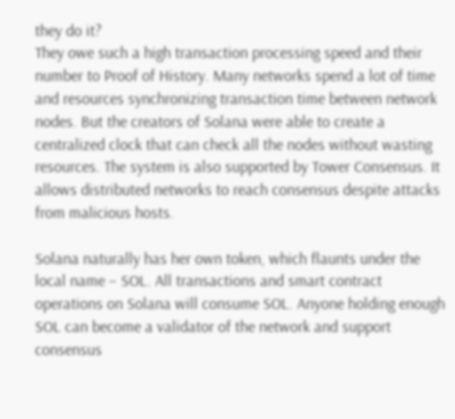they do it?
They owe such a high transaction processing speed and their number to Proof of History. Many networks spend a lot of time and resources synchronizing transaction time between network nodes. But the creators of Solana were able to create a centralized clock that can check all the nodes without wasting resources. The system is also supported by Tower Consensus. It allows distributed networks to reach consensus despite attacks from malicious hosts.

Solana naturally has her own token, which flaunts under the local name – SOL. All transactions and smart contract operations on Solana will consume SOL. Anyone holding enough SOL can become a validator of the network and support consensus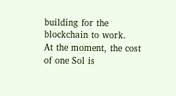building for the blockchain to work.
At the moment, the cost of one Sol is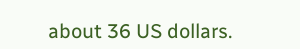about 36 US dollars.